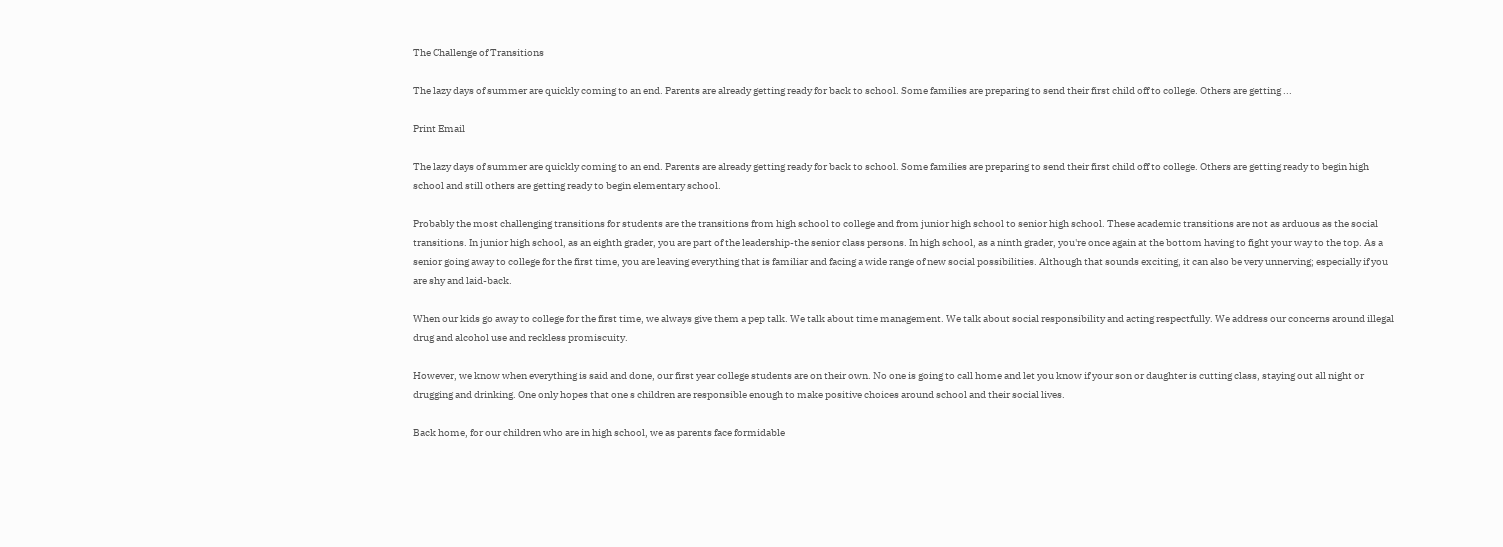The Challenge of Transitions

The lazy days of summer are quickly coming to an end. Parents are already getting ready for back to school. Some families are preparing to send their first child off to college. Others are getting ...

Print Email

The lazy days of summer are quickly coming to an end. Parents are already getting ready for back to school. Some families are preparing to send their first child off to college. Others are getting ready to begin high school and still others are getting ready to begin elementary school.

Probably the most challenging transitions for students are the transitions from high school to college and from junior high school to senior high school. These academic transitions are not as arduous as the social transitions. In junior high school, as an eighth grader, you are part of the leadership-the senior class persons. In high school, as a ninth grader, you're once again at the bottom having to fight your way to the top. As a senior going away to college for the first time, you are leaving everything that is familiar and facing a wide range of new social possibilities. Although that sounds exciting, it can also be very unnerving; especially if you are shy and laid-back.

When our kids go away to college for the first time, we always give them a pep talk. We talk about time management. We talk about social responsibility and acting respectfully. We address our concerns around illegal drug and alcohol use and reckless promiscuity.

However, we know when everything is said and done, our first year college students are on their own. No one is going to call home and let you know if your son or daughter is cutting class, staying out all night or drugging and drinking. One only hopes that one s children are responsible enough to make positive choices around school and their social lives.

Back home, for our children who are in high school, we as parents face formidable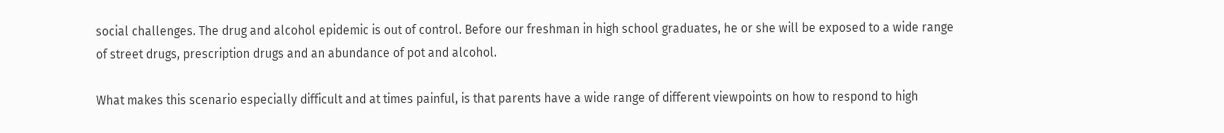social challenges. The drug and alcohol epidemic is out of control. Before our freshman in high school graduates, he or she will be exposed to a wide range of street drugs, prescription drugs and an abundance of pot and alcohol.

What makes this scenario especially difficult and at times painful, is that parents have a wide range of different viewpoints on how to respond to high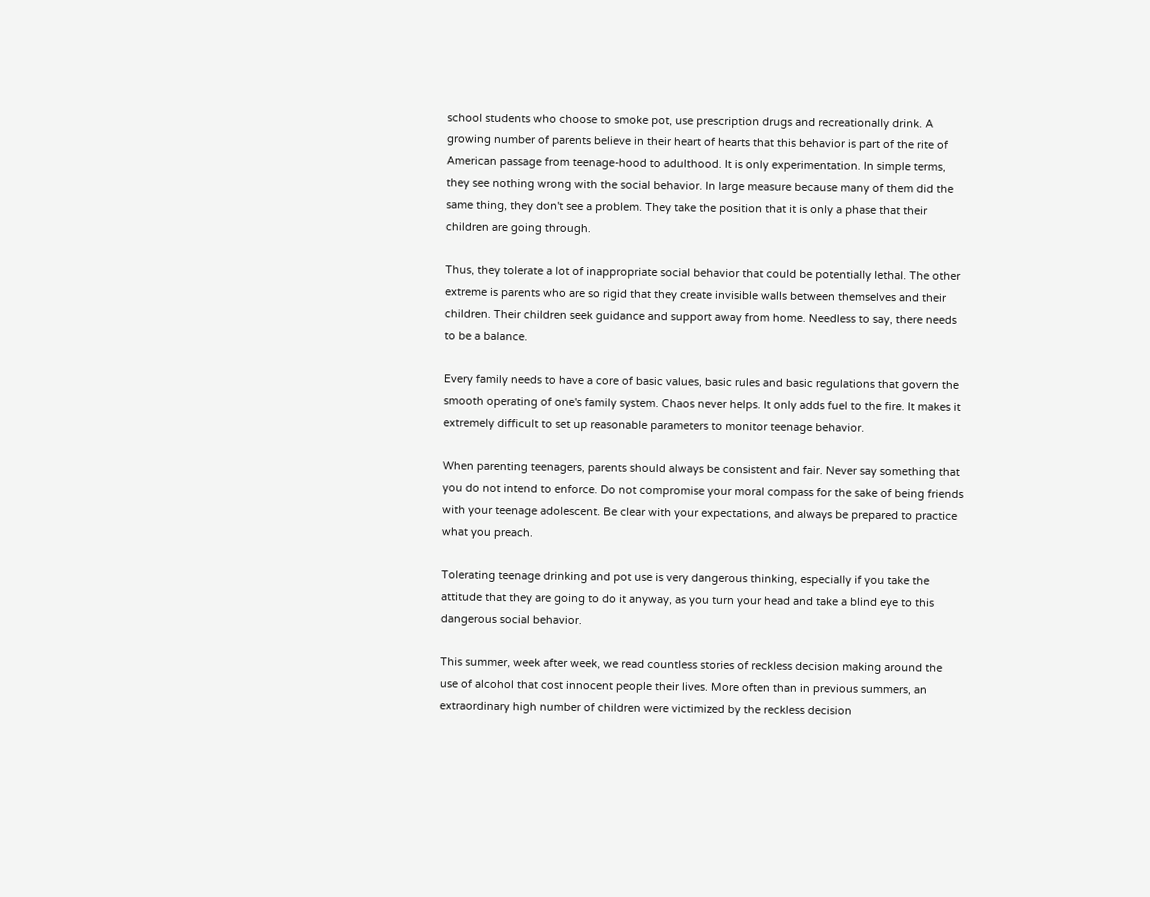school students who choose to smoke pot, use prescription drugs and recreationally drink. A growing number of parents believe in their heart of hearts that this behavior is part of the rite of American passage from teenage-hood to adulthood. It is only experimentation. In simple terms, they see nothing wrong with the social behavior. In large measure because many of them did the same thing, they don't see a problem. They take the position that it is only a phase that their children are going through.

Thus, they tolerate a lot of inappropriate social behavior that could be potentially lethal. The other extreme is parents who are so rigid that they create invisible walls between themselves and their children. Their children seek guidance and support away from home. Needless to say, there needs to be a balance.

Every family needs to have a core of basic values, basic rules and basic regulations that govern the smooth operating of one's family system. Chaos never helps. It only adds fuel to the fire. It makes it extremely difficult to set up reasonable parameters to monitor teenage behavior.

When parenting teenagers, parents should always be consistent and fair. Never say something that you do not intend to enforce. Do not compromise your moral compass for the sake of being friends with your teenage adolescent. Be clear with your expectations, and always be prepared to practice what you preach.

Tolerating teenage drinking and pot use is very dangerous thinking, especially if you take the attitude that they are going to do it anyway, as you turn your head and take a blind eye to this dangerous social behavior.

This summer, week after week, we read countless stories of reckless decision making around the use of alcohol that cost innocent people their lives. More often than in previous summers, an extraordinary high number of children were victimized by the reckless decision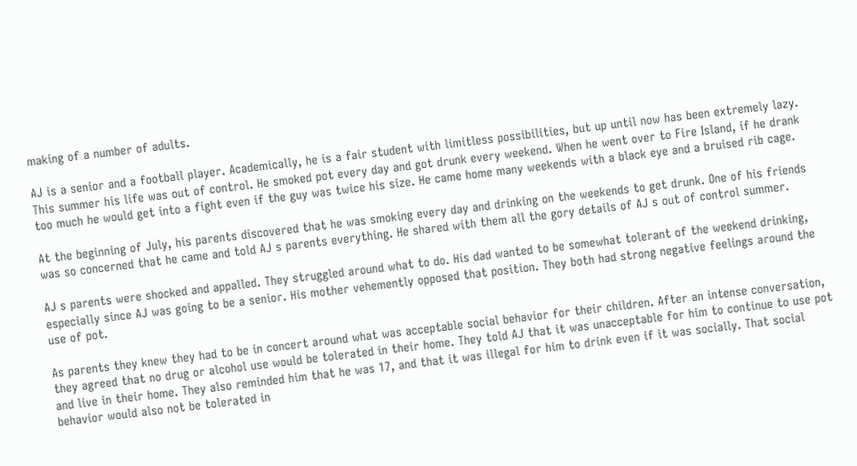making of a number of adults.

AJ is a senior and a football player. Academically, he is a fair student with limitless possibilities, but up until now has been extremely lazy. This summer his life was out of control. He smoked pot every day and got drunk every weekend. When he went over to Fire Island, if he drank too much he would get into a fight even if the guy was twice his size. He came home many weekends with a black eye and a bruised rib cage.

At the beginning of July, his parents discovered that he was smoking every day and drinking on the weekends to get drunk. One of his friends was so concerned that he came and told AJ s parents everything. He shared with them all the gory details of AJ s out of control summer.

AJ s parents were shocked and appalled. They struggled around what to do. His dad wanted to be somewhat tolerant of the weekend drinking, especially since AJ was going to be a senior. His mother vehemently opposed that position. They both had strong negative feelings around the use of pot.

As parents they knew they had to be in concert around what was acceptable social behavior for their children. After an intense conversation, they agreed that no drug or alcohol use would be tolerated in their home. They told AJ that it was unacceptable for him to continue to use pot and live in their home. They also reminded him that he was 17, and that it was illegal for him to drink even if it was socially. That social behavior would also not be tolerated in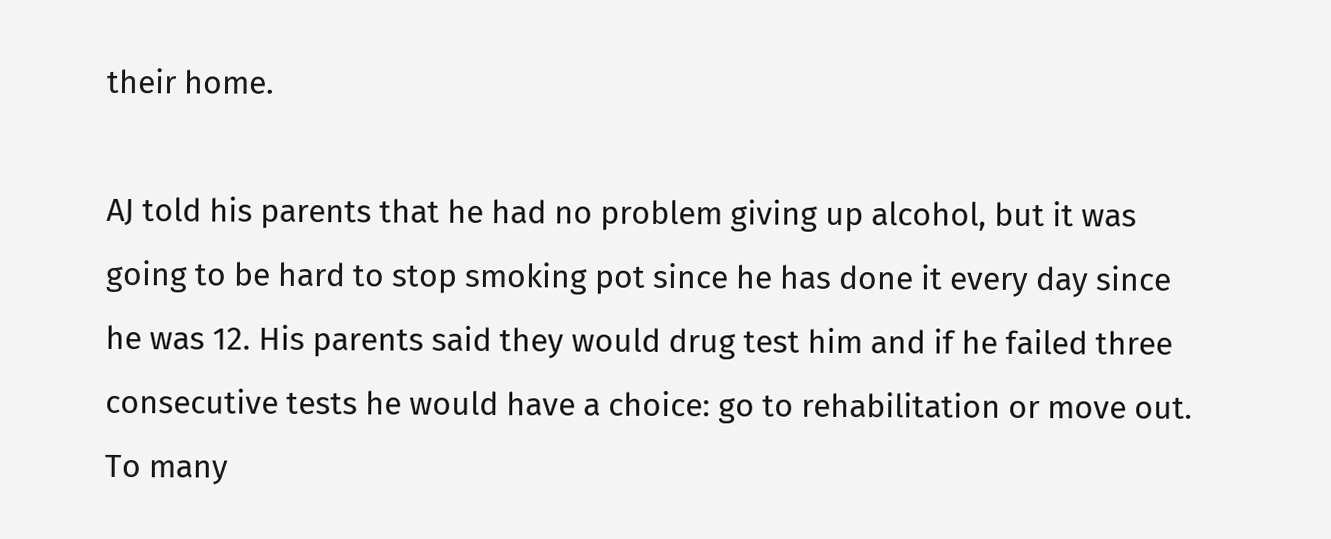their home.

AJ told his parents that he had no problem giving up alcohol, but it was going to be hard to stop smoking pot since he has done it every day since he was 12. His parents said they would drug test him and if he failed three consecutive tests he would have a choice: go to rehabilitation or move out. To many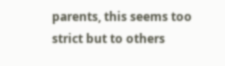parents, this seems too strict but to others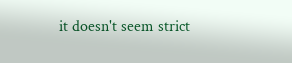it doesn't seem strict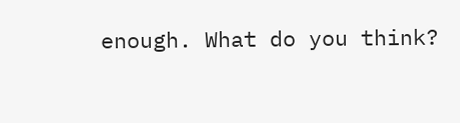enough. What do you think?